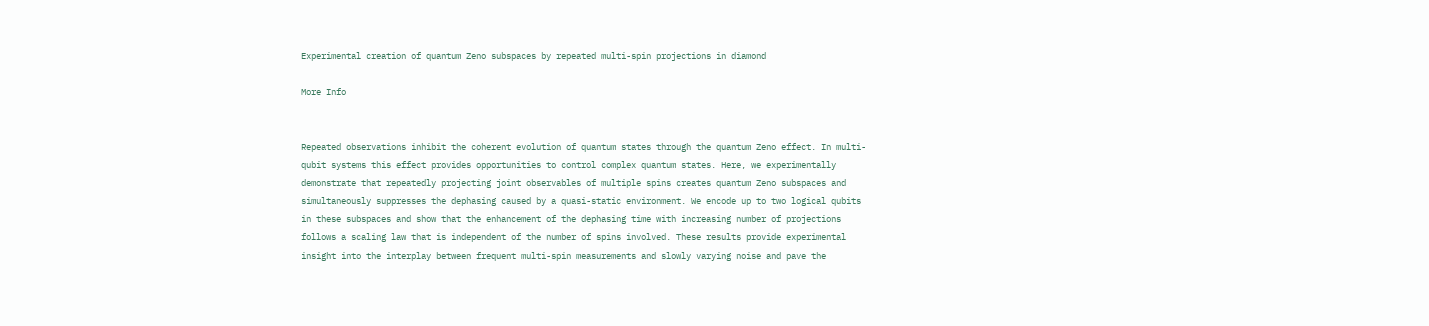Experimental creation of quantum Zeno subspaces by repeated multi-spin projections in diamond

More Info


Repeated observations inhibit the coherent evolution of quantum states through the quantum Zeno effect. In multi-qubit systems this effect provides opportunities to control complex quantum states. Here, we experimentally demonstrate that repeatedly projecting joint observables of multiple spins creates quantum Zeno subspaces and simultaneously suppresses the dephasing caused by a quasi-static environment. We encode up to two logical qubits in these subspaces and show that the enhancement of the dephasing time with increasing number of projections follows a scaling law that is independent of the number of spins involved. These results provide experimental insight into the interplay between frequent multi-spin measurements and slowly varying noise and pave the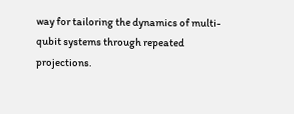way for tailoring the dynamics of multi-qubit systems through repeated projections.